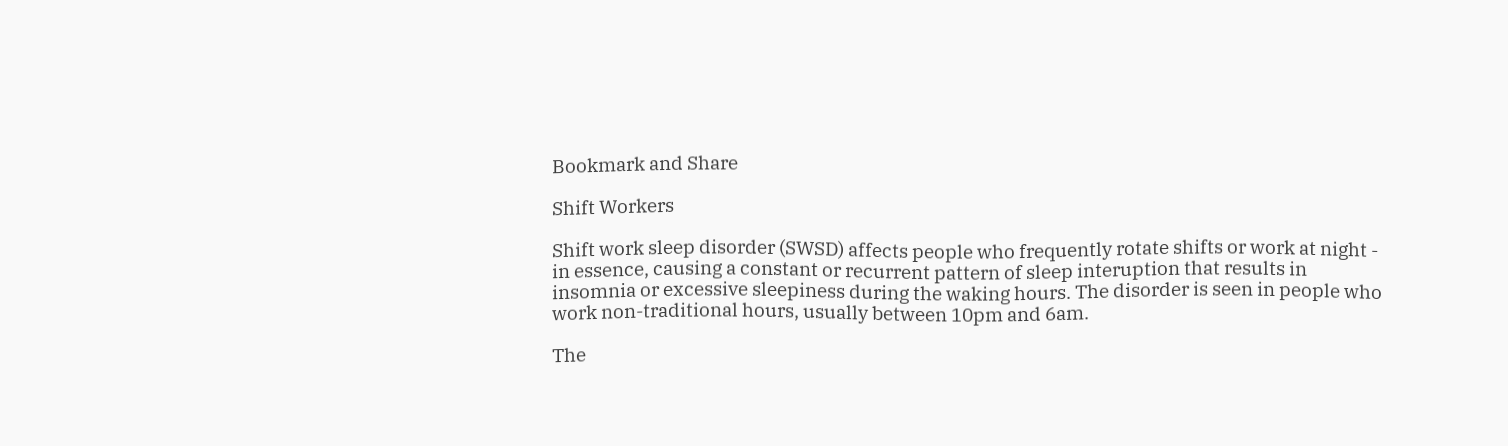Bookmark and Share

Shift Workers

Shift work sleep disorder (SWSD) affects people who frequently rotate shifts or work at night - in essence, causing a constant or recurrent pattern of sleep interuption that results in insomnia or excessive sleepiness during the waking hours. The disorder is seen in people who work non-traditional hours, usually between 10pm and 6am.

The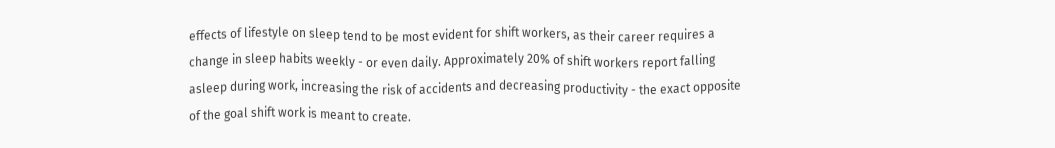effects of lifestyle on sleep tend to be most evident for shift workers, as their career requires a change in sleep habits weekly - or even daily. Approximately 20% of shift workers report falling asleep during work, increasing the risk of accidents and decreasing productivity - the exact opposite of the goal shift work is meant to create.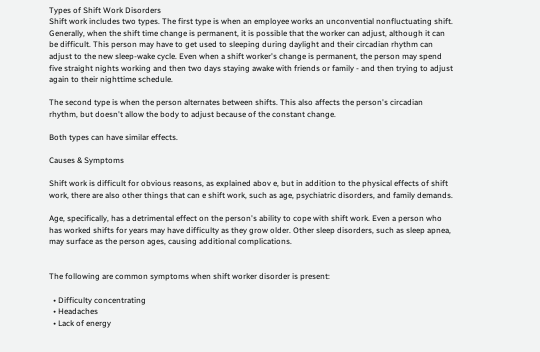Types of Shift Work Disorders
Shift work includes two types. The first type is when an employee works an unconvential nonfluctuating shift. Generally, when the shift time change is permanent, it is possible that the worker can adjust, although it can be difficult. This person may have to get used to sleeping during daylight and their circadian rhythm can adjust to the new sleep-wake cycle. Even when a shift worker's change is permanent, the person may spend five straight nights working and then two days staying awake with friends or family - and then trying to adjust again to their nighttime schedule.

The second type is when the person alternates between shifts. This also affects the person's circadian rhythm, but doesn't allow the body to adjust because of the constant change.

Both types can have similar effects.

Causes & Symptoms

Shift work is difficult for obvious reasons, as explained abov e, but in addition to the physical effects of shift work, there are also other things that can e shift work, such as age, psychiatric disorders, and family demands.

Age, specifically, has a detrimental effect on the person's ability to cope with shift work. Even a person who has worked shifts for years may have difficulty as they grow older. Other sleep disorders, such as sleep apnea, may surface as the person ages, causing additional complications.


The following are common symptoms when shift worker disorder is present:

  • Difficulty concentrating
  • Headaches
  • Lack of energy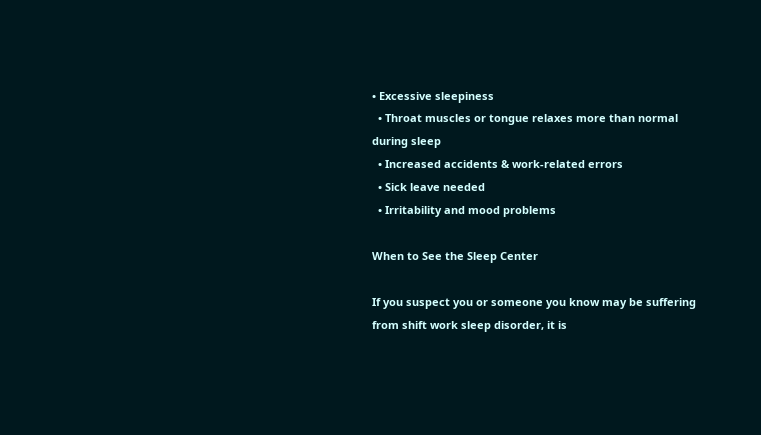• Excessive sleepiness
  • Throat muscles or tongue relaxes more than normal during sleep
  • Increased accidents & work-related errors
  • Sick leave needed
  • Irritability and mood problems

When to See the Sleep Center

If you suspect you or someone you know may be suffering from shift work sleep disorder, it is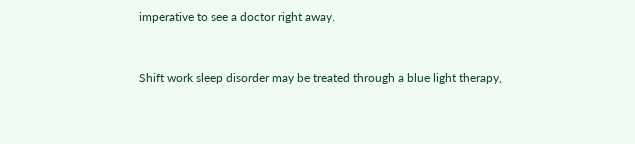imperative to see a doctor right away.


Shift work sleep disorder may be treated through a blue light therapy,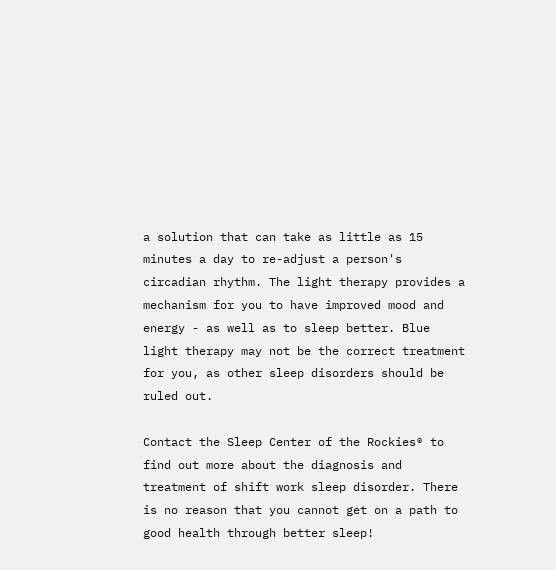a solution that can take as little as 15 minutes a day to re-adjust a person's circadian rhythm. The light therapy provides a mechanism for you to have improved mood and energy - as well as to sleep better. Blue light therapy may not be the correct treatment for you, as other sleep disorders should be ruled out.

Contact the Sleep Center of the Rockies® to find out more about the diagnosis and treatment of shift work sleep disorder. There is no reason that you cannot get on a path to good health through better sleep!